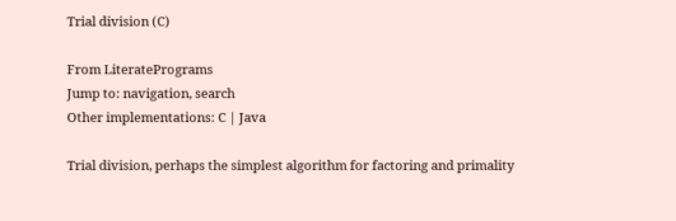Trial division (C)

From LiteratePrograms
Jump to: navigation, search
Other implementations: C | Java

Trial division, perhaps the simplest algorithm for factoring and primality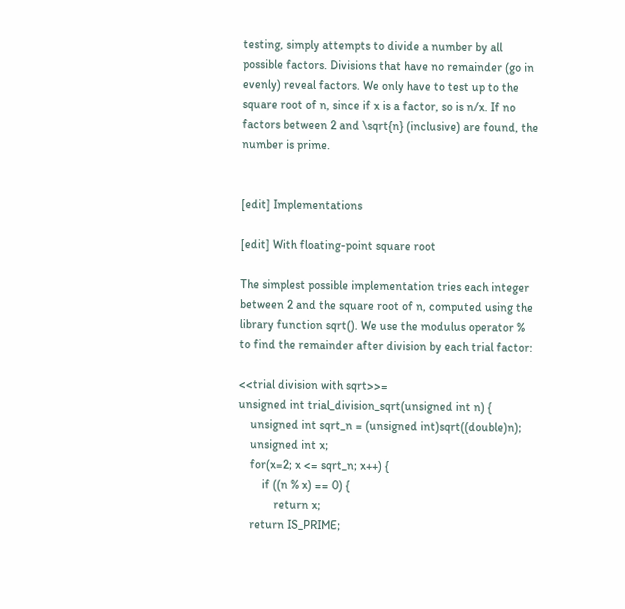testing, simply attempts to divide a number by all possible factors. Divisions that have no remainder (go in evenly) reveal factors. We only have to test up to the square root of n, since if x is a factor, so is n/x. If no factors between 2 and \sqrt{n} (inclusive) are found, the number is prime.


[edit] Implementations

[edit] With floating-point square root

The simplest possible implementation tries each integer between 2 and the square root of n, computed using the library function sqrt(). We use the modulus operator % to find the remainder after division by each trial factor:

<<trial division with sqrt>>=
unsigned int trial_division_sqrt(unsigned int n) {
    unsigned int sqrt_n = (unsigned int)sqrt((double)n);
    unsigned int x;
    for(x=2; x <= sqrt_n; x++) {
        if ((n % x) == 0) {
            return x;
    return IS_PRIME;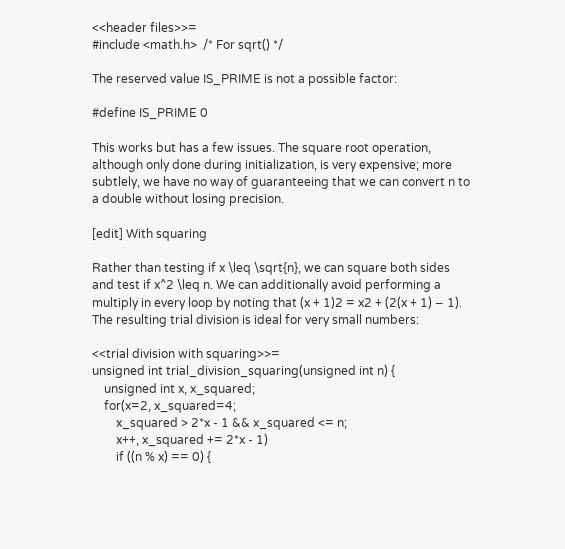<<header files>>=
#include <math.h>  /* For sqrt() */

The reserved value IS_PRIME is not a possible factor:

#define IS_PRIME 0

This works but has a few issues. The square root operation, although only done during initialization, is very expensive; more subtlely, we have no way of guaranteeing that we can convert n to a double without losing precision.

[edit] With squaring

Rather than testing if x \leq \sqrt{n}, we can square both sides and test if x^2 \leq n. We can additionally avoid performing a multiply in every loop by noting that (x + 1)2 = x2 + (2(x + 1) − 1). The resulting trial division is ideal for very small numbers:

<<trial division with squaring>>=
unsigned int trial_division_squaring(unsigned int n) {
    unsigned int x, x_squared;
    for(x=2, x_squared=4;
        x_squared > 2*x - 1 && x_squared <= n;
        x++, x_squared += 2*x - 1)
        if ((n % x) == 0) {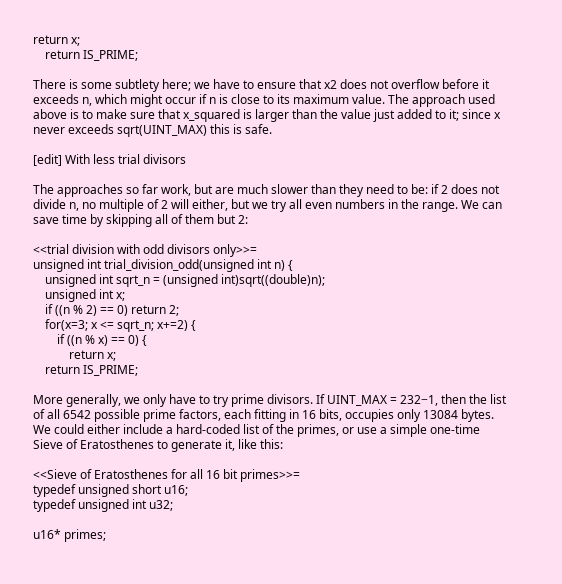return x;
    return IS_PRIME;

There is some subtlety here; we have to ensure that x2 does not overflow before it exceeds n, which might occur if n is close to its maximum value. The approach used above is to make sure that x_squared is larger than the value just added to it; since x never exceeds sqrt(UINT_MAX) this is safe.

[edit] With less trial divisors

The approaches so far work, but are much slower than they need to be: if 2 does not divide n, no multiple of 2 will either, but we try all even numbers in the range. We can save time by skipping all of them but 2:

<<trial division with odd divisors only>>=
unsigned int trial_division_odd(unsigned int n) {
    unsigned int sqrt_n = (unsigned int)sqrt((double)n);
    unsigned int x;
    if ((n % 2) == 0) return 2;
    for(x=3; x <= sqrt_n; x+=2) {
        if ((n % x) == 0) {
            return x;
    return IS_PRIME;

More generally, we only have to try prime divisors. If UINT_MAX = 232−1, then the list of all 6542 possible prime factors, each fitting in 16 bits, occupies only 13084 bytes. We could either include a hard-coded list of the primes, or use a simple one-time Sieve of Eratosthenes to generate it, like this:

<<Sieve of Eratosthenes for all 16 bit primes>>=
typedef unsigned short u16;
typedef unsigned int u32;

u16* primes;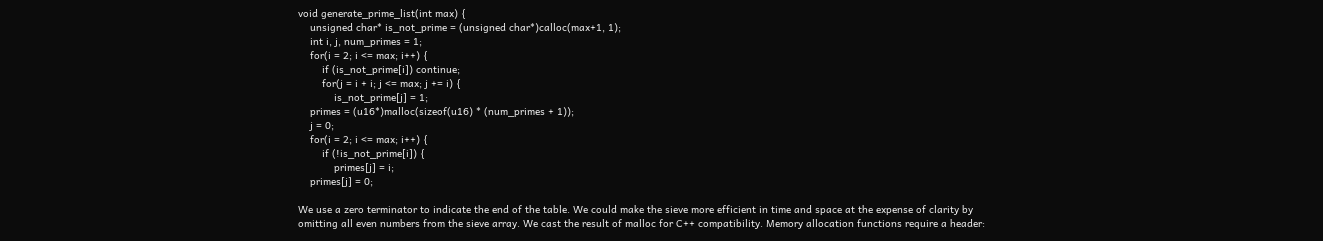void generate_prime_list(int max) {
    unsigned char* is_not_prime = (unsigned char*)calloc(max+1, 1);
    int i, j, num_primes = 1;
    for(i = 2; i <= max; i++) {
        if (is_not_prime[i]) continue;
        for(j = i + i; j <= max; j += i) {
            is_not_prime[j] = 1;
    primes = (u16*)malloc(sizeof(u16) * (num_primes + 1));
    j = 0;
    for(i = 2; i <= max; i++) {
        if (!is_not_prime[i]) {
            primes[j] = i;
    primes[j] = 0;

We use a zero terminator to indicate the end of the table. We could make the sieve more efficient in time and space at the expense of clarity by omitting all even numbers from the sieve array. We cast the result of malloc for C++ compatibility. Memory allocation functions require a header: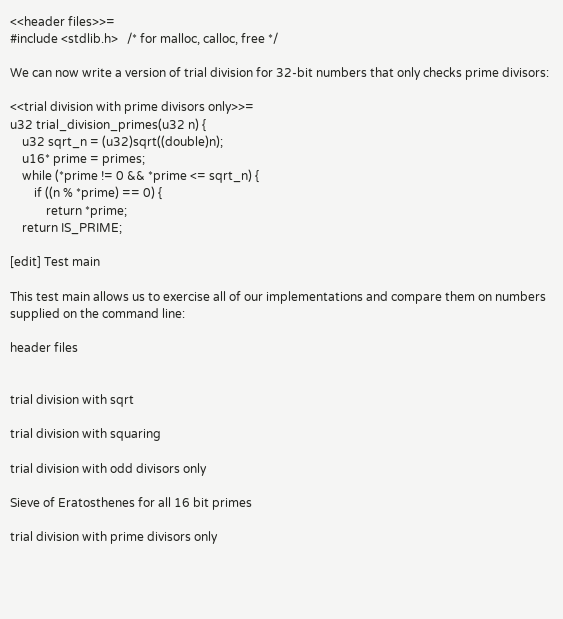<<header files>>=
#include <stdlib.h>   /* for malloc, calloc, free */

We can now write a version of trial division for 32-bit numbers that only checks prime divisors:

<<trial division with prime divisors only>>=
u32 trial_division_primes(u32 n) {
    u32 sqrt_n = (u32)sqrt((double)n);
    u16* prime = primes;
    while (*prime != 0 && *prime <= sqrt_n) {
        if ((n % *prime) == 0) {
            return *prime;
    return IS_PRIME;

[edit] Test main

This test main allows us to exercise all of our implementations and compare them on numbers supplied on the command line:

header files


trial division with sqrt

trial division with squaring

trial division with odd divisors only

Sieve of Eratosthenes for all 16 bit primes

trial division with prime divisors only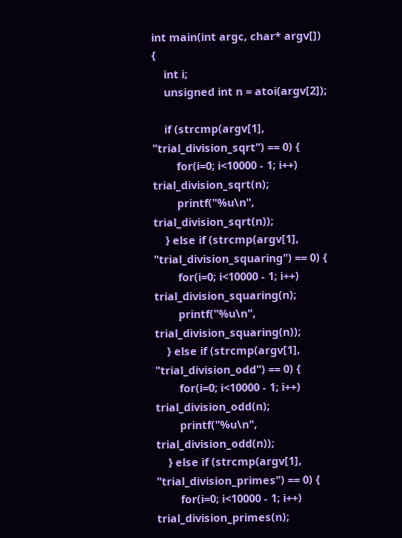int main(int argc, char* argv[]) {
    int i;
    unsigned int n = atoi(argv[2]);

    if (strcmp(argv[1], "trial_division_sqrt") == 0) {
        for(i=0; i<10000 - 1; i++) trial_division_sqrt(n);
        printf("%u\n", trial_division_sqrt(n));
    } else if (strcmp(argv[1], "trial_division_squaring") == 0) {
        for(i=0; i<10000 - 1; i++) trial_division_squaring(n);
        printf("%u\n", trial_division_squaring(n));
    } else if (strcmp(argv[1], "trial_division_odd") == 0) {
        for(i=0; i<10000 - 1; i++) trial_division_odd(n);
        printf("%u\n", trial_division_odd(n));
    } else if (strcmp(argv[1], "trial_division_primes") == 0) {
        for(i=0; i<10000 - 1; i++) trial_division_primes(n);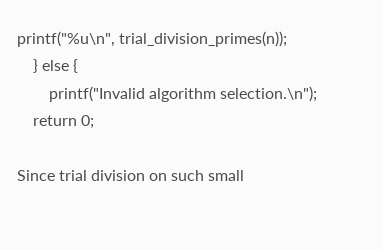printf("%u\n", trial_division_primes(n));
    } else {
        printf("Invalid algorithm selection.\n");
    return 0;

Since trial division on such small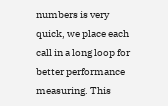numbers is very quick, we place each call in a long loop for better performance measuring. This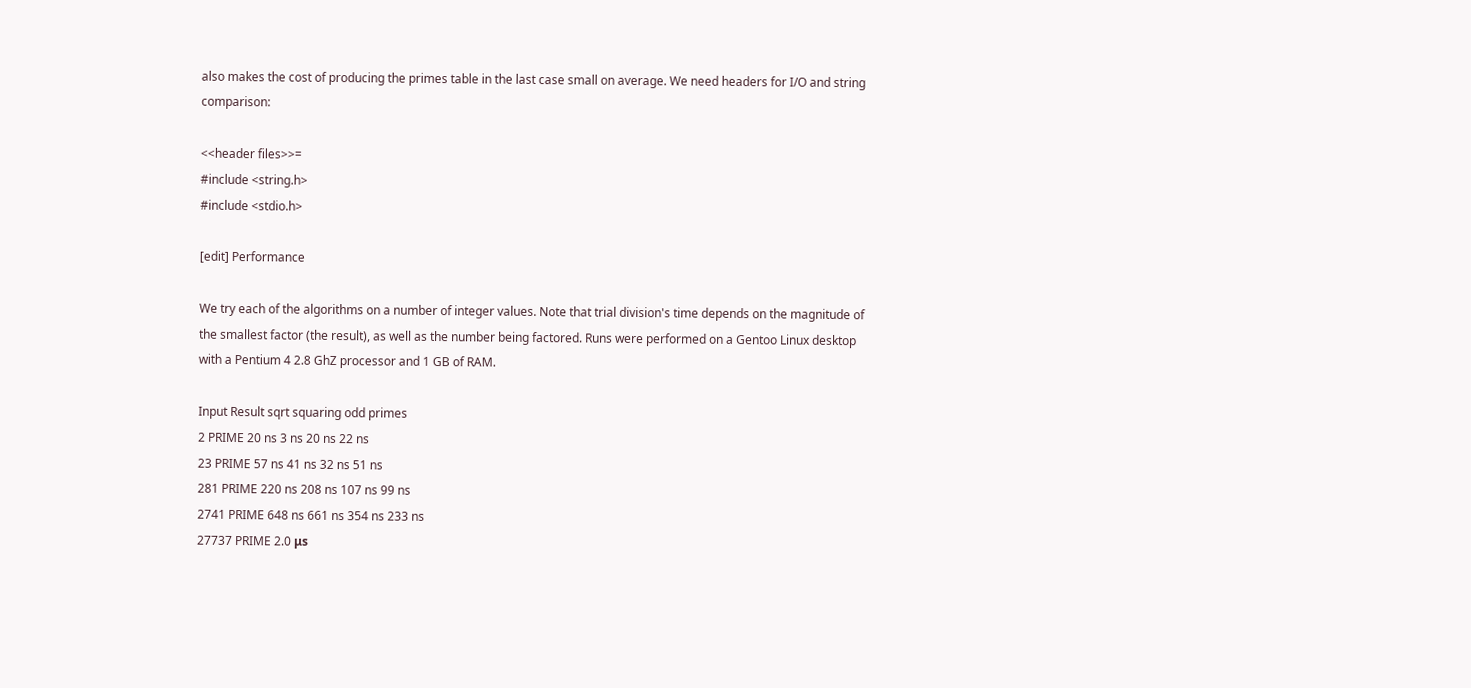also makes the cost of producing the primes table in the last case small on average. We need headers for I/O and string comparison:

<<header files>>=
#include <string.h>
#include <stdio.h>

[edit] Performance

We try each of the algorithms on a number of integer values. Note that trial division's time depends on the magnitude of the smallest factor (the result), as well as the number being factored. Runs were performed on a Gentoo Linux desktop with a Pentium 4 2.8 GhZ processor and 1 GB of RAM.

Input Result sqrt squaring odd primes
2 PRIME 20 ns 3 ns 20 ns 22 ns
23 PRIME 57 ns 41 ns 32 ns 51 ns
281 PRIME 220 ns 208 ns 107 ns 99 ns
2741 PRIME 648 ns 661 ns 354 ns 233 ns
27737 PRIME 2.0 μs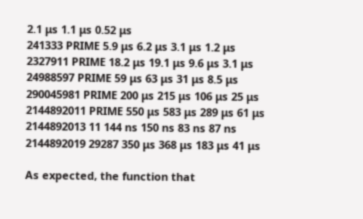2.1 μs 1.1 μs 0.52 μs
241333 PRIME 5.9 μs 6.2 μs 3.1 μs 1.2 μs
2327911 PRIME 18.2 μs 19.1 μs 9.6 μs 3.1 μs
24988597 PRIME 59 μs 63 μs 31 μs 8.5 μs
290045981 PRIME 200 μs 215 μs 106 μs 25 μs
2144892011 PRIME 550 μs 583 μs 289 μs 61 μs
2144892013 11 144 ns 150 ns 83 ns 87 ns
2144892019 29287 350 μs 368 μs 183 μs 41 μs

As expected, the function that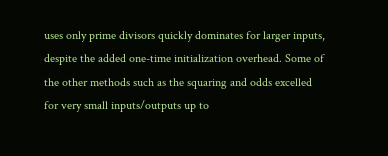uses only prime divisors quickly dominates for larger inputs, despite the added one-time initialization overhead. Some of the other methods such as the squaring and odds excelled for very small inputs/outputs up to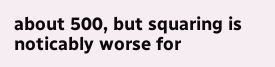about 500, but squaring is noticably worse for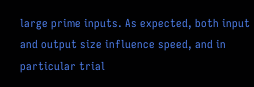large prime inputs. As expected, both input and output size influence speed, and in particular trial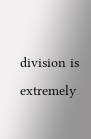division is extremely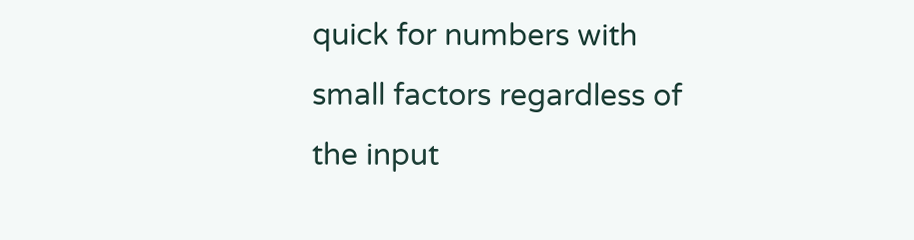quick for numbers with small factors regardless of the input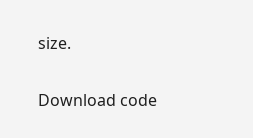size.

Download code